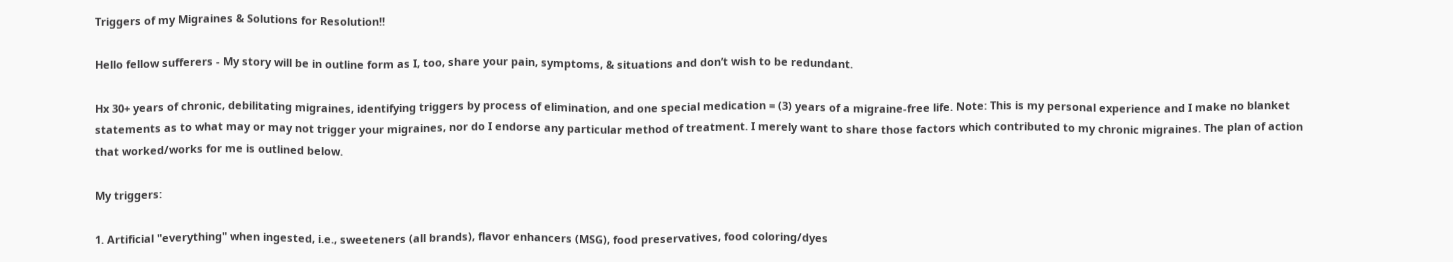Triggers of my Migraines & Solutions for Resolution!!

Hello fellow sufferers - My story will be in outline form as I, too, share your pain, symptoms, & situations and don’t wish to be redundant.

Hx 30+ years of chronic, debilitating migraines, identifying triggers by process of elimination, and one special medication = (3) years of a migraine-free life. Note: This is my personal experience and I make no blanket statements as to what may or may not trigger your migraines, nor do I endorse any particular method of treatment. I merely want to share those factors which contributed to my chronic migraines. The plan of action that worked/works for me is outlined below.

My triggers:

1. Artificial "everything" when ingested, i.e., sweeteners (all brands), flavor enhancers (MSG), food preservatives, food coloring/dyes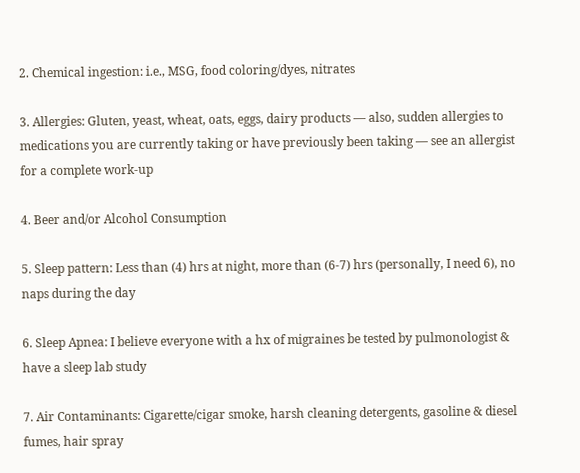2. Chemical ingestion: i.e., MSG, food coloring/dyes, nitrates

3. Allergies: Gluten, yeast, wheat, oats, eggs, dairy products — also, sudden allergies to medications you are currently taking or have previously been taking — see an allergist for a complete work-up

4. Beer and/or Alcohol Consumption

5. Sleep pattern: Less than (4) hrs at night, more than (6-7) hrs (personally, I need 6), no naps during the day

6. Sleep Apnea: I believe everyone with a hx of migraines be tested by pulmonologist & have a sleep lab study

7. Air Contaminants: Cigarette/cigar smoke, harsh cleaning detergents, gasoline & diesel fumes, hair spray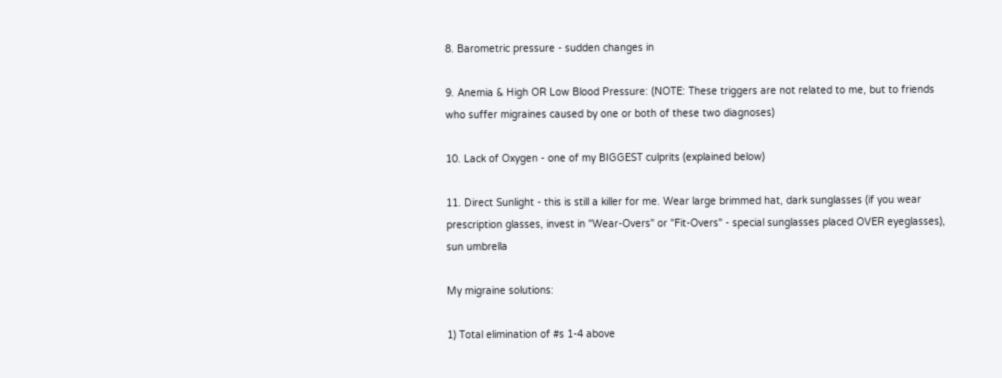8. Barometric pressure - sudden changes in

9. Anemia & High OR Low Blood Pressure: (NOTE: These triggers are not related to me, but to friends who suffer migraines caused by one or both of these two diagnoses)

10. Lack of Oxygen - one of my BIGGEST culprits (explained below)

11. Direct Sunlight - this is still a killer for me. Wear large brimmed hat, dark sunglasses (if you wear prescription glasses, invest in "Wear-Overs" or "Fit-Overs" - special sunglasses placed OVER eyeglasses), sun umbrella

My migraine solutions:

1) Total elimination of #s 1-4 above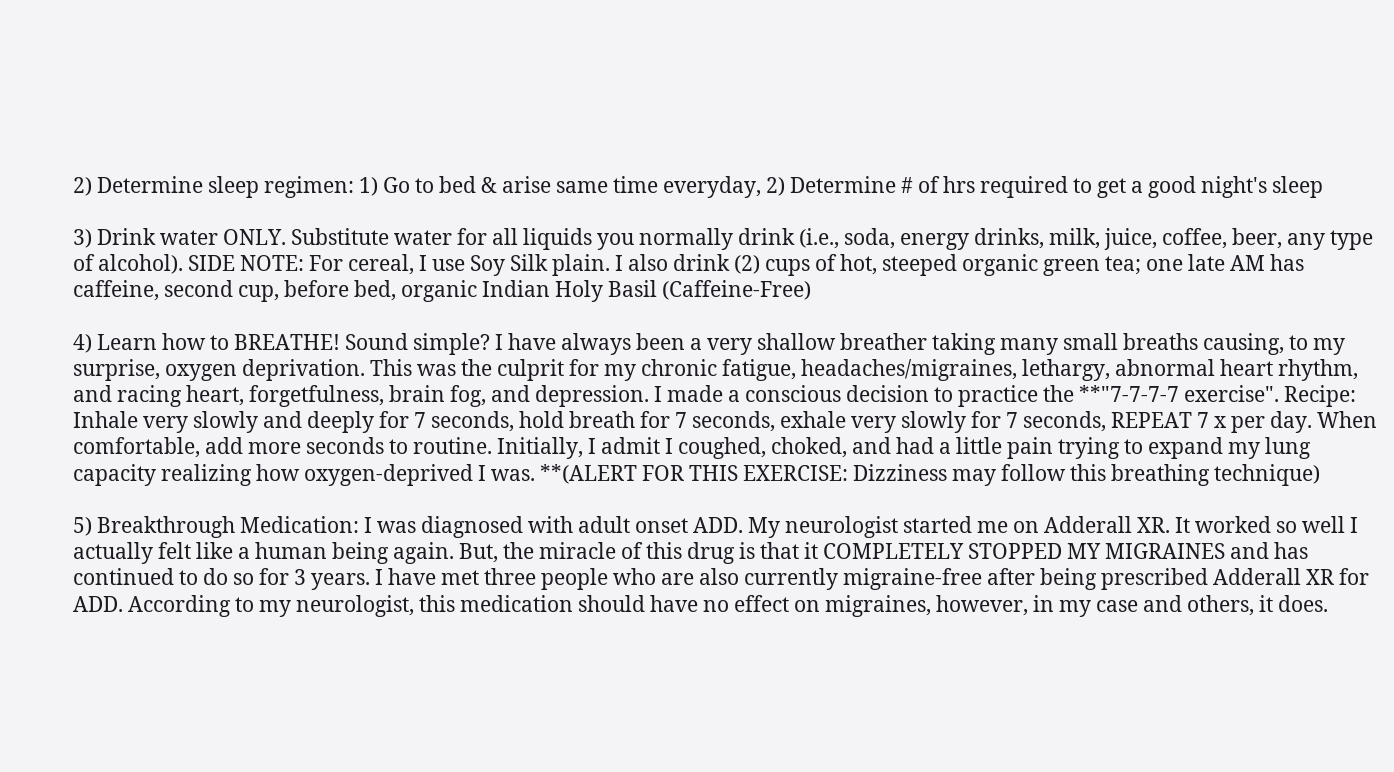2) Determine sleep regimen: 1) Go to bed & arise same time everyday, 2) Determine # of hrs required to get a good night's sleep

3) Drink water ONLY. Substitute water for all liquids you normally drink (i.e., soda, energy drinks, milk, juice, coffee, beer, any type of alcohol). SIDE NOTE: For cereal, I use Soy Silk plain. I also drink (2) cups of hot, steeped organic green tea; one late AM has caffeine, second cup, before bed, organic Indian Holy Basil (Caffeine-Free)

4) Learn how to BREATHE! Sound simple? I have always been a very shallow breather taking many small breaths causing, to my surprise, oxygen deprivation. This was the culprit for my chronic fatigue, headaches/migraines, lethargy, abnormal heart rhythm, and racing heart, forgetfulness, brain fog, and depression. I made a conscious decision to practice the **"7-7-7-7 exercise". Recipe: Inhale very slowly and deeply for 7 seconds, hold breath for 7 seconds, exhale very slowly for 7 seconds, REPEAT 7 x per day. When comfortable, add more seconds to routine. Initially, I admit I coughed, choked, and had a little pain trying to expand my lung capacity realizing how oxygen-deprived I was. **(ALERT FOR THIS EXERCISE: Dizziness may follow this breathing technique)

5) Breakthrough Medication: I was diagnosed with adult onset ADD. My neurologist started me on Adderall XR. It worked so well I actually felt like a human being again. But, the miracle of this drug is that it COMPLETELY STOPPED MY MIGRAINES and has continued to do so for 3 years. I have met three people who are also currently migraine-free after being prescribed Adderall XR for ADD. According to my neurologist, this medication should have no effect on migraines, however, in my case and others, it does.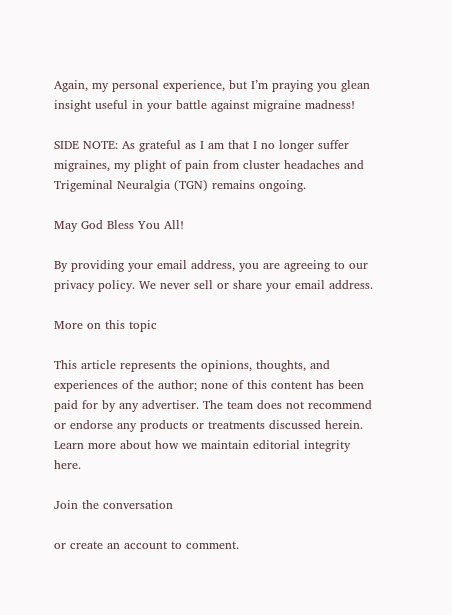Again, my personal experience, but I’m praying you glean insight useful in your battle against migraine madness!

SIDE NOTE: As grateful as I am that I no longer suffer migraines, my plight of pain from cluster headaches and Trigeminal Neuralgia (TGN) remains ongoing.

May God Bless You All!

By providing your email address, you are agreeing to our privacy policy. We never sell or share your email address.

More on this topic

This article represents the opinions, thoughts, and experiences of the author; none of this content has been paid for by any advertiser. The team does not recommend or endorse any products or treatments discussed herein. Learn more about how we maintain editorial integrity here.

Join the conversation

or create an account to comment.